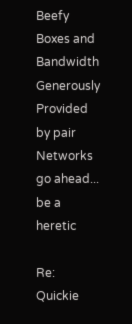Beefy Boxes and Bandwidth Generously Provided by pair Networks
go ahead... be a heretic

Re: Quickie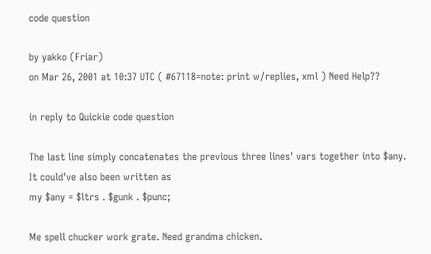code question

by yakko (Friar)
on Mar 26, 2001 at 10:37 UTC ( #67118=note: print w/replies, xml ) Need Help??

in reply to Quickie code question

The last line simply concatenates the previous three lines' vars together into $any. It could've also been written as
my $any = $ltrs . $gunk . $punc;

Me spell chucker work grate. Need grandma chicken.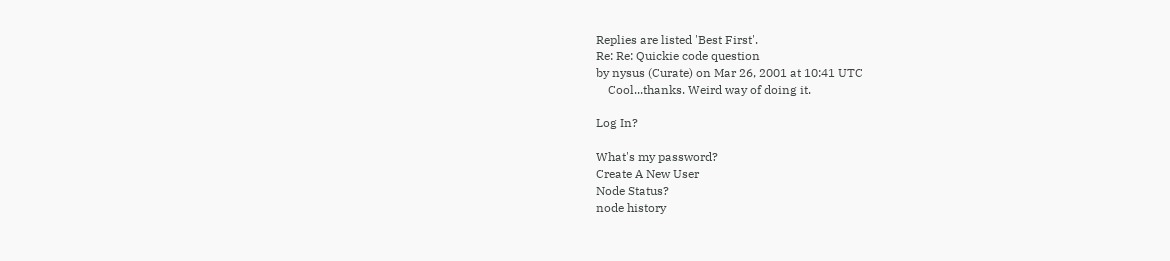Replies are listed 'Best First'.
Re: Re: Quickie code question
by nysus (Curate) on Mar 26, 2001 at 10:41 UTC
    Cool...thanks. Weird way of doing it.

Log In?

What's my password?
Create A New User
Node Status?
node history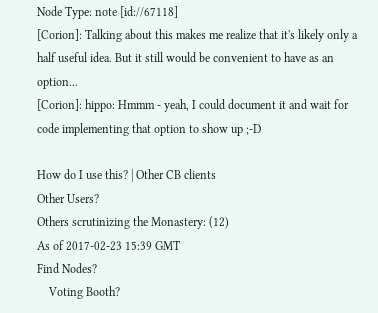Node Type: note [id://67118]
[Corion]: Talking about this makes me realize that it's likely only a half useful idea. But it still would be convenient to have as an option...
[Corion]: hippo: Hmmm - yeah, I could document it and wait for code implementing that option to show up ;-D

How do I use this? | Other CB clients
Other Users?
Others scrutinizing the Monastery: (12)
As of 2017-02-23 15:39 GMT
Find Nodes?
    Voting Booth?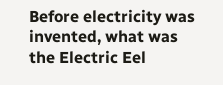Before electricity was invented, what was the Electric Eel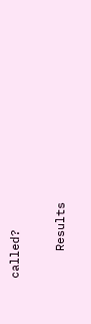called?

    Results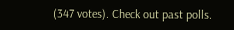(347 votes). Check out past polls.